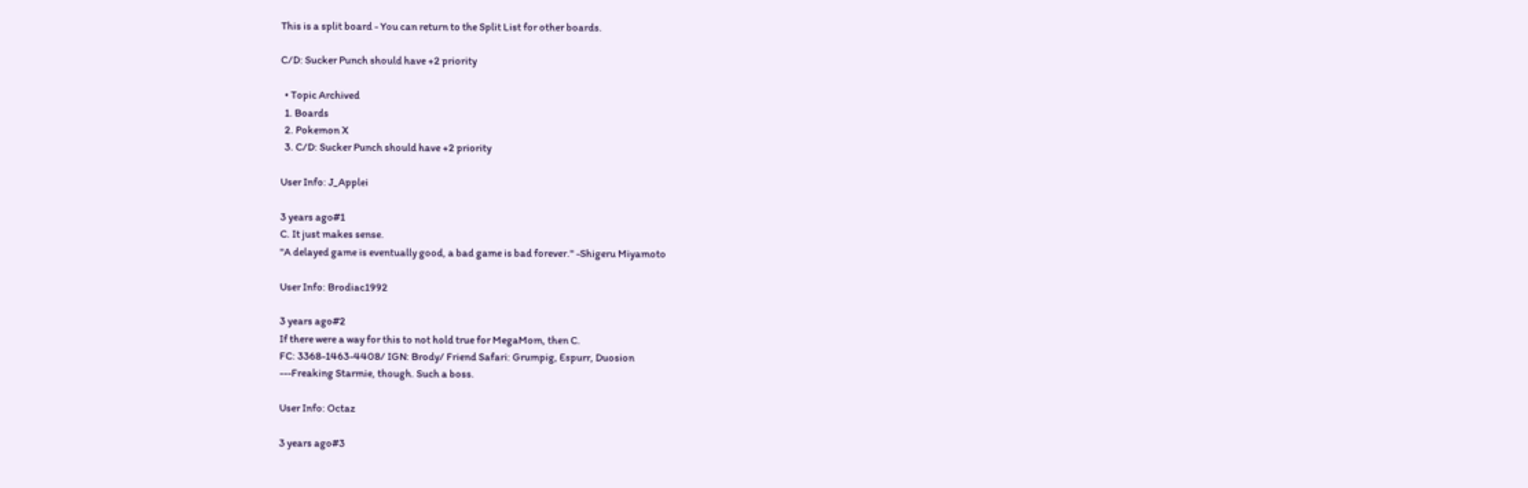This is a split board - You can return to the Split List for other boards.

C/D: Sucker Punch should have +2 priority

  • Topic Archived
  1. Boards
  2. Pokemon X
  3. C/D: Sucker Punch should have +2 priority

User Info: J_Applei

3 years ago#1
C. It just makes sense.
"A delayed game is eventually good, a bad game is bad forever." -Shigeru Miyamoto

User Info: Brodiac1992

3 years ago#2
If there were a way for this to not hold true for MegaMom, then C.
FC: 3368-1463-4408/ IGN: Brody/ Friend Safari: Grumpig, Espurr, Duosion
---Freaking Starmie, though. Such a boss.

User Info: Octaz

3 years ago#3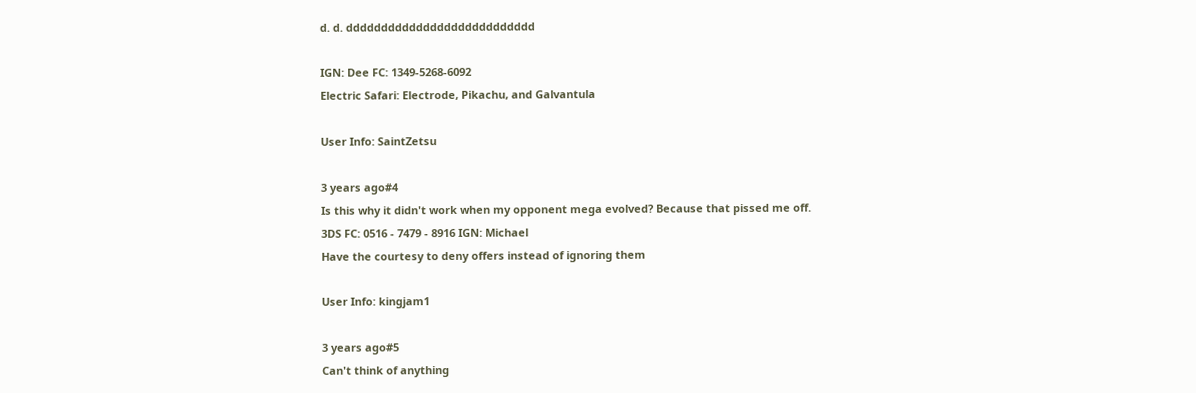d. d. ddddddddddddddddddddddddddd

IGN: Dee FC: 1349-5268-6092
Electric Safari: Electrode, Pikachu, and Galvantula

User Info: SaintZetsu

3 years ago#4
Is this why it didn't work when my opponent mega evolved? Because that pissed me off.
3DS FC: 0516 - 7479 - 8916 IGN: Michael
Have the courtesy to deny offers instead of ignoring them

User Info: kingjam1

3 years ago#5
Can't think of anything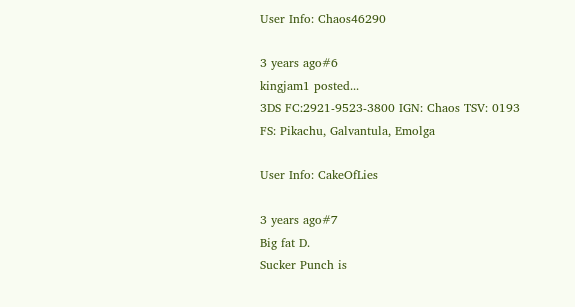User Info: Chaos46290

3 years ago#6
kingjam1 posted...
3DS FC:2921-9523-3800 IGN: Chaos TSV: 0193 FS: Pikachu, Galvantula, Emolga

User Info: CakeOfLies

3 years ago#7
Big fat D.
Sucker Punch is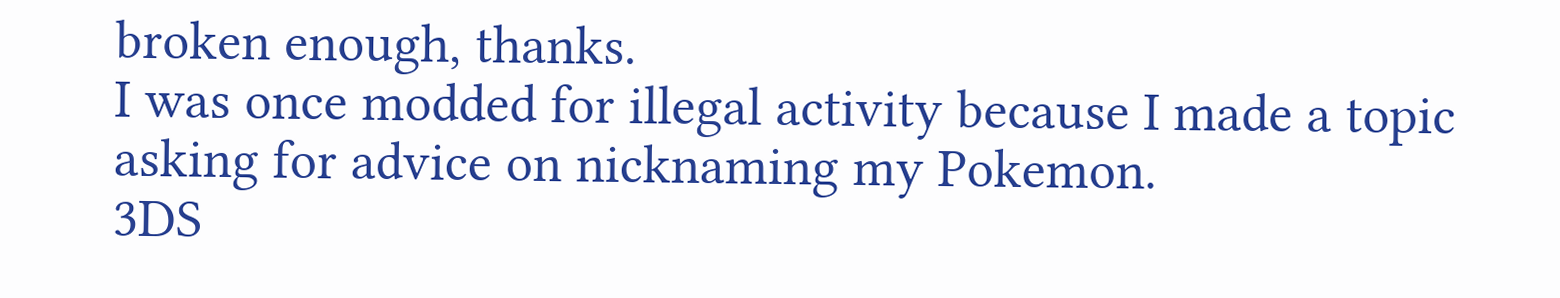broken enough, thanks.
I was once modded for illegal activity because I made a topic asking for advice on nicknaming my Pokemon.
3DS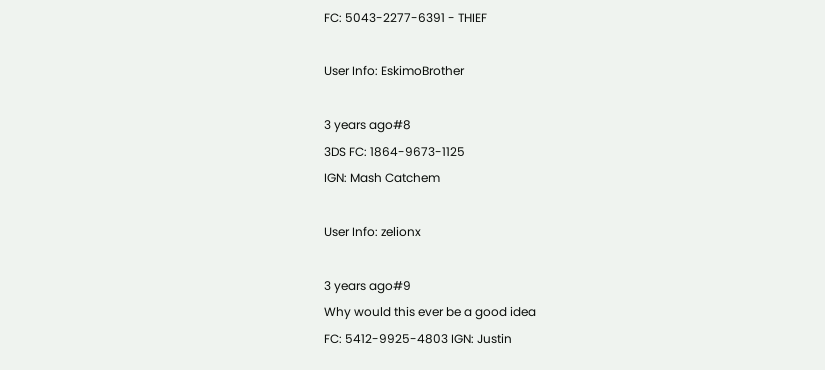FC: 5043-2277-6391 - THIEF

User Info: EskimoBrother

3 years ago#8
3DS FC: 1864-9673-1125
IGN: Mash Catchem

User Info: zelionx

3 years ago#9
Why would this ever be a good idea
FC: 5412-9925-4803 IGN: Justin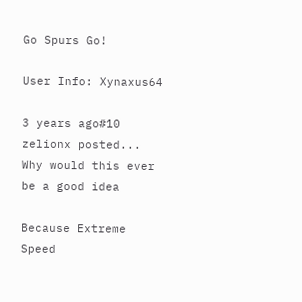Go Spurs Go!

User Info: Xynaxus64

3 years ago#10
zelionx posted...
Why would this ever be a good idea

Because Extreme Speed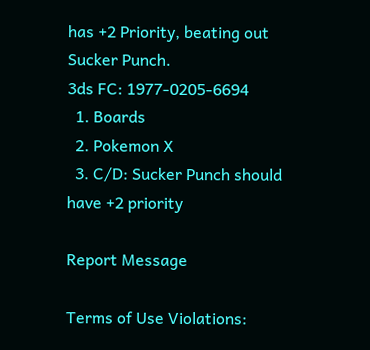has +2 Priority, beating out Sucker Punch.
3ds FC: 1977-0205-6694
  1. Boards
  2. Pokemon X
  3. C/D: Sucker Punch should have +2 priority

Report Message

Terms of Use Violations: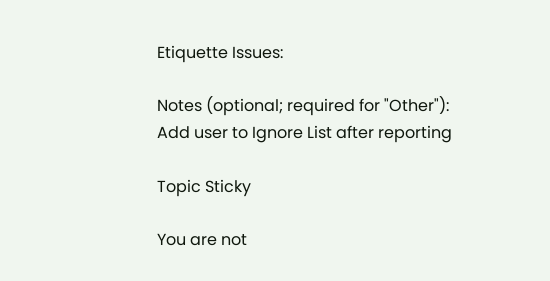Etiquette Issues:

Notes (optional; required for "Other"):
Add user to Ignore List after reporting

Topic Sticky

You are not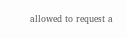allowed to request a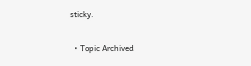sticky.

  • Topic Archived